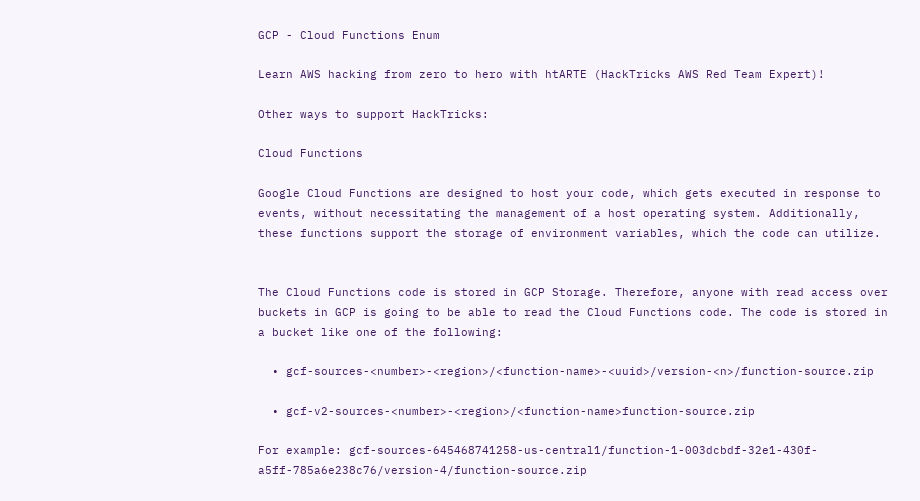GCP - Cloud Functions Enum

Learn AWS hacking from zero to hero with htARTE (HackTricks AWS Red Team Expert)!

Other ways to support HackTricks:

Cloud Functions

Google Cloud Functions are designed to host your code, which gets executed in response to events, without necessitating the management of a host operating system. Additionally, these functions support the storage of environment variables, which the code can utilize.


The Cloud Functions code is stored in GCP Storage. Therefore, anyone with read access over buckets in GCP is going to be able to read the Cloud Functions code. The code is stored in a bucket like one of the following:

  • gcf-sources-<number>-<region>/<function-name>-<uuid>/version-<n>/function-source.zip

  • gcf-v2-sources-<number>-<region>/<function-name>function-source.zip

For example: gcf-sources-645468741258-us-central1/function-1-003dcbdf-32e1-430f-a5ff-785a6e238c76/version-4/function-source.zip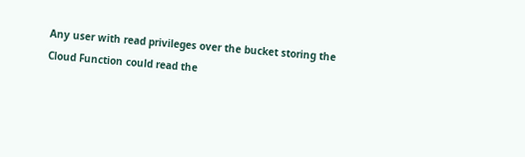Any user with read privileges over the bucket storing the Cloud Function could read the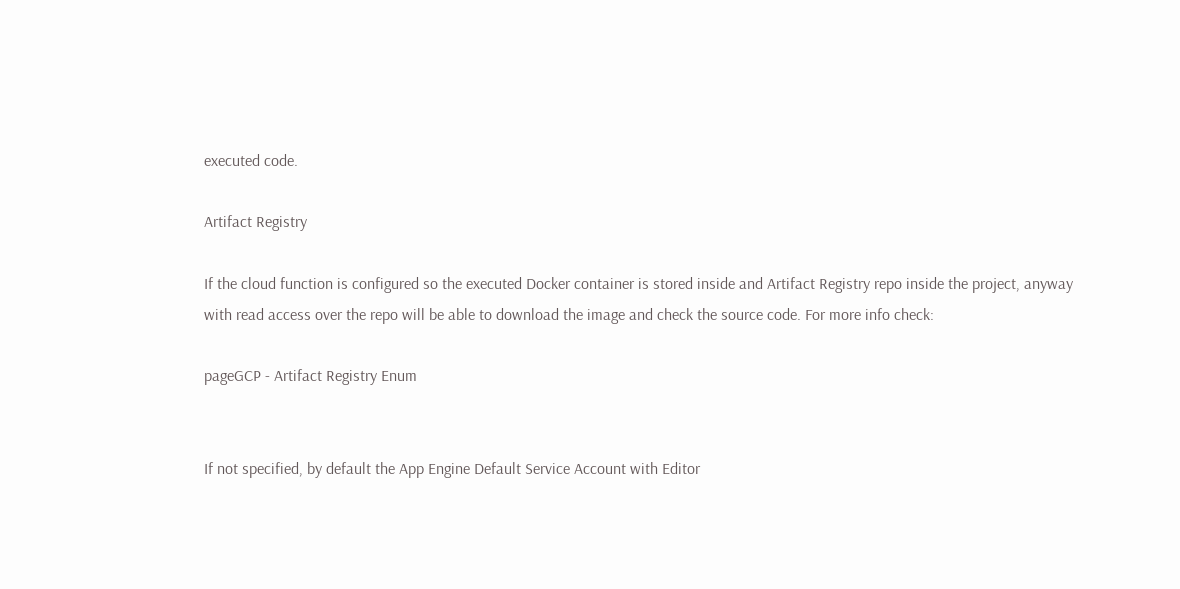executed code.

Artifact Registry

If the cloud function is configured so the executed Docker container is stored inside and Artifact Registry repo inside the project, anyway with read access over the repo will be able to download the image and check the source code. For more info check:

pageGCP - Artifact Registry Enum


If not specified, by default the App Engine Default Service Account with Editor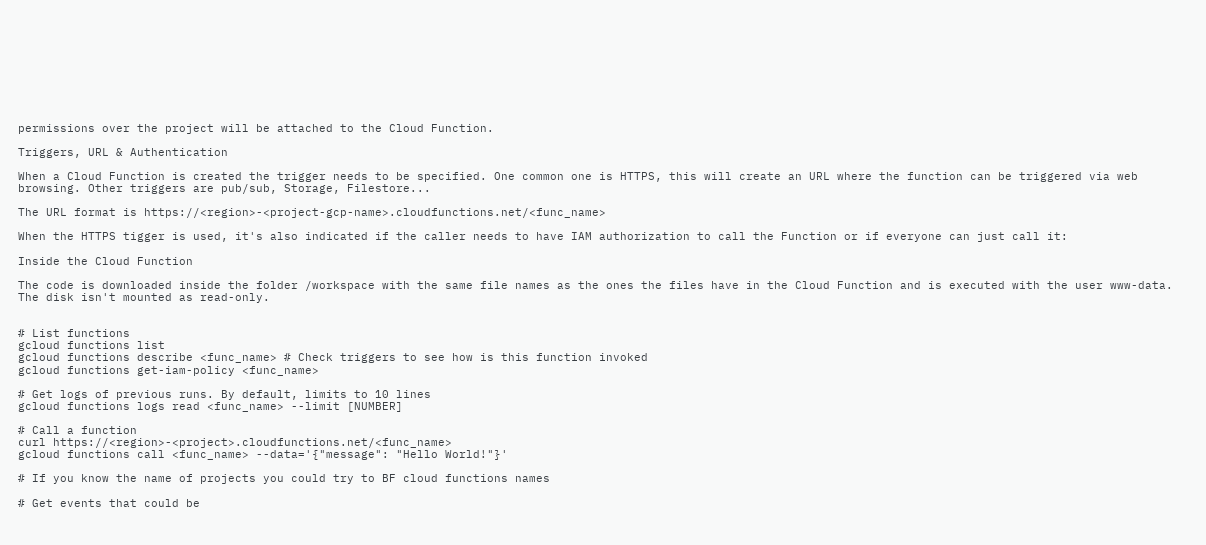permissions over the project will be attached to the Cloud Function.

Triggers, URL & Authentication

When a Cloud Function is created the trigger needs to be specified. One common one is HTTPS, this will create an URL where the function can be triggered via web browsing. Other triggers are pub/sub, Storage, Filestore...

The URL format is https://<region>-<project-gcp-name>.cloudfunctions.net/<func_name>

When the HTTPS tigger is used, it's also indicated if the caller needs to have IAM authorization to call the Function or if everyone can just call it:

Inside the Cloud Function

The code is downloaded inside the folder /workspace with the same file names as the ones the files have in the Cloud Function and is executed with the user www-data. The disk isn't mounted as read-only.


# List functions
gcloud functions list
gcloud functions describe <func_name> # Check triggers to see how is this function invoked
gcloud functions get-iam-policy <func_name>

# Get logs of previous runs. By default, limits to 10 lines
gcloud functions logs read <func_name> --limit [NUMBER]

# Call a function
curl https://<region>-<project>.cloudfunctions.net/<func_name>
gcloud functions call <func_name> --data='{"message": "Hello World!"}'

# If you know the name of projects you could try to BF cloud functions names

# Get events that could be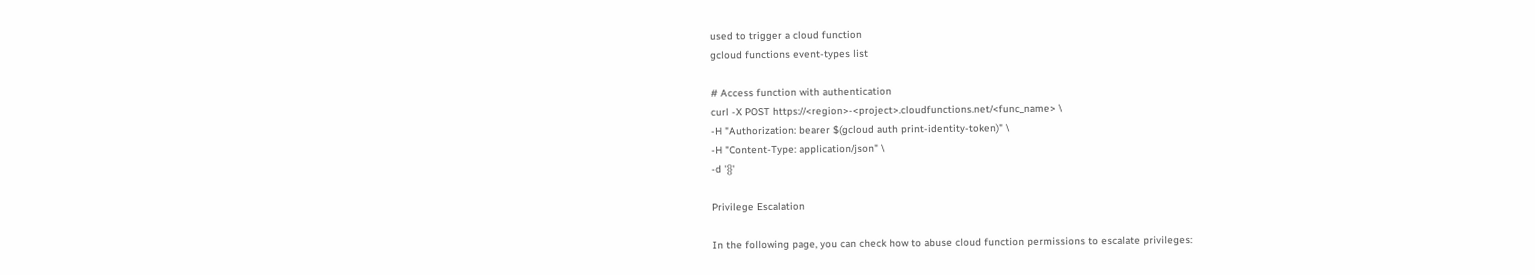used to trigger a cloud function
gcloud functions event-types list

# Access function with authentication
curl -X POST https://<region>-<project>.cloudfunctions.net/<func_name> \
-H "Authorization: bearer $(gcloud auth print-identity-token)" \
-H "Content-Type: application/json" \
-d '{}'

Privilege Escalation

In the following page, you can check how to abuse cloud function permissions to escalate privileges: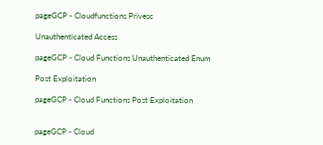pageGCP - Cloudfunctions Privesc

Unauthenticated Access

pageGCP - Cloud Functions Unauthenticated Enum

Post Exploitation

pageGCP - Cloud Functions Post Exploitation


pageGCP - Cloud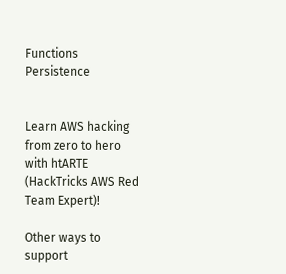Functions Persistence


Learn AWS hacking from zero to hero with htARTE (HackTricks AWS Red Team Expert)!

Other ways to support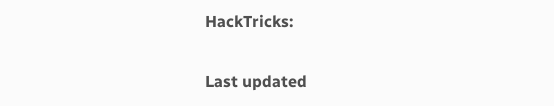HackTricks:

Last updated